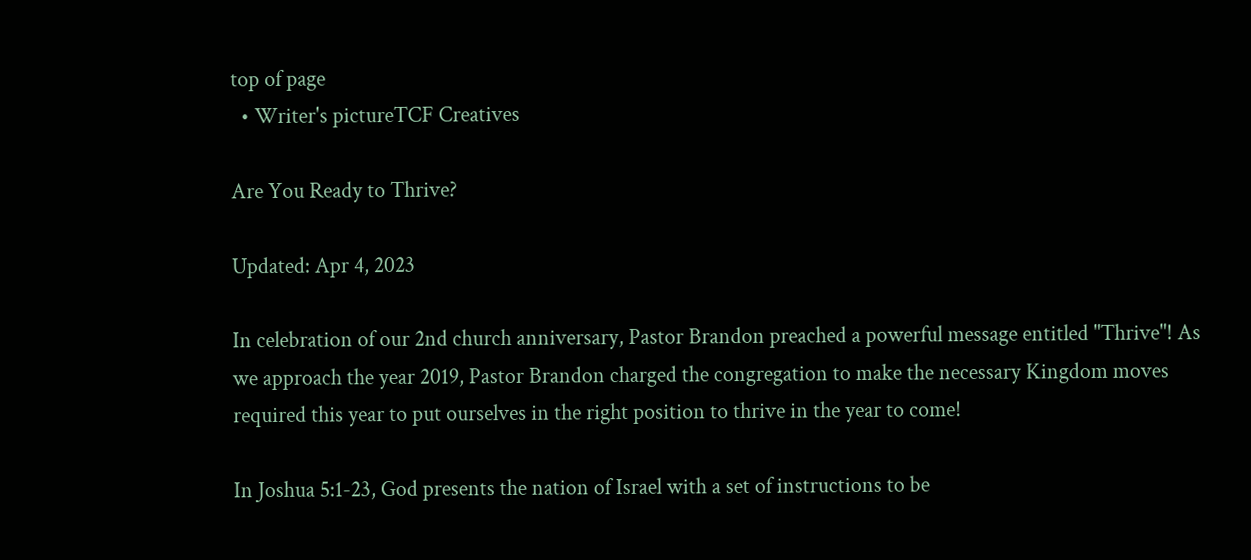top of page
  • Writer's pictureTCF Creatives

Are You Ready to Thrive?

Updated: Apr 4, 2023

In celebration of our 2nd church anniversary, Pastor Brandon preached a powerful message entitled "Thrive"! As we approach the year 2019, Pastor Brandon charged the congregation to make the necessary Kingdom moves required this year to put ourselves in the right position to thrive in the year to come!

In Joshua 5:1-23, God presents the nation of Israel with a set of instructions to be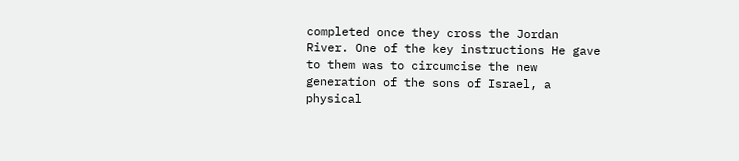completed once they cross the Jordan River. One of the key instructions He gave to them was to circumcise the new generation of the sons of Israel, a physical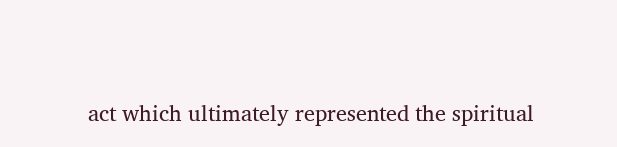act which ultimately represented the spiritual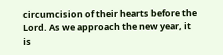circumcision of their hearts before the Lord. As we approach the new year, it is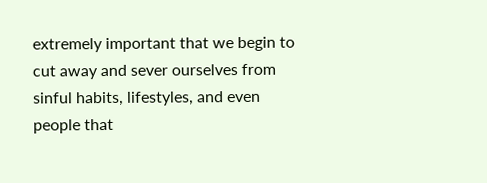extremely important that we begin to cut away and sever ourselves from sinful habits, lifestyles, and even people that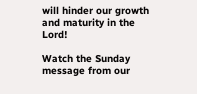will hinder our growth and maturity in the Lord!

Watch the Sunday message from our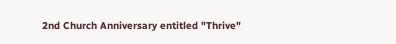2nd Church Anniversary entitled "Thrive"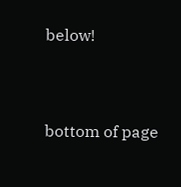below!


bottom of page